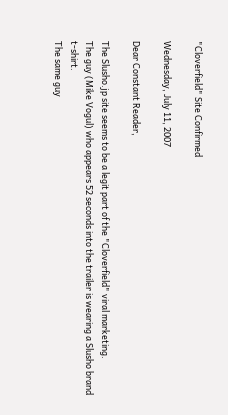"Cloverfield" Site Confirmed

Wednesday, July 11, 2007

Dear Constant Reader,

The Slusho.jp site seems to be a legit part of the "Cloverfield" viral marketing.
The guy (Mike Vogul) who appears 52 seconds into the trailer is wearing a Slusho brand t-shirt.
The same guy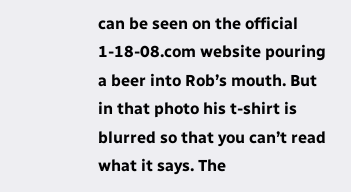can be seen on the official 1-18-08.com website pouring a beer into Rob’s mouth. But in that photo his t-shirt is blurred so that you can’t read what it says. The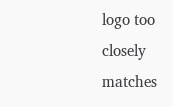logo too closely matches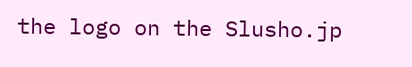the logo on the Slusho.jp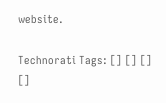website.

Technorati Tags: [] [] [] []